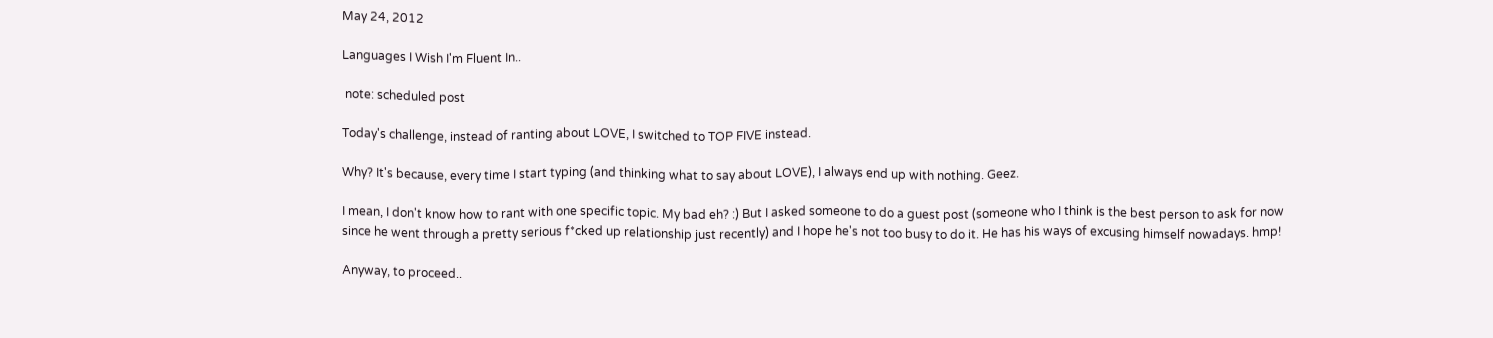May 24, 2012

Languages I Wish I'm Fluent In..

 note: scheduled post

Today's challenge, instead of ranting about LOVE, I switched to TOP FIVE instead.

Why? It's because, every time I start typing (and thinking what to say about LOVE), I always end up with nothing. Geez.

I mean, I don't know how to rant with one specific topic. My bad eh? :) But I asked someone to do a guest post (someone who I think is the best person to ask for now since he went through a pretty serious f*cked up relationship just recently) and I hope he's not too busy to do it. He has his ways of excusing himself nowadays. hmp!

Anyway, to proceed..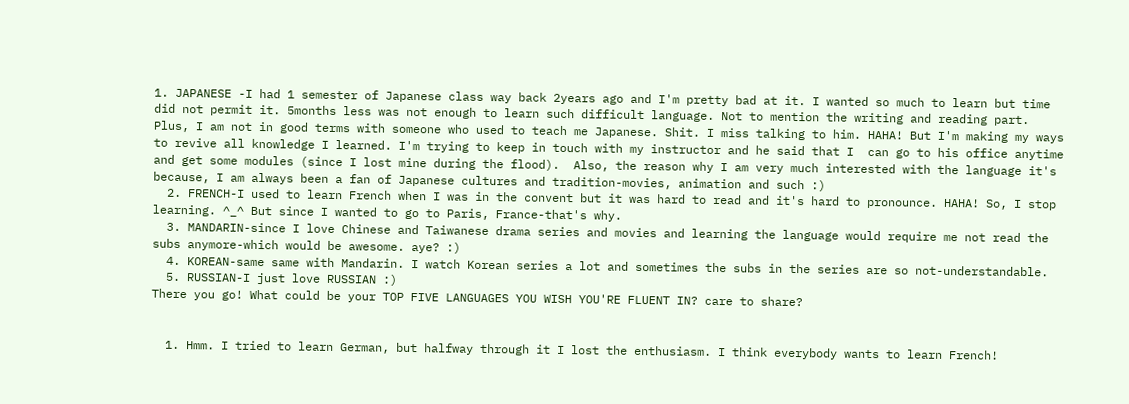1. JAPANESE -I had 1 semester of Japanese class way back 2years ago and I'm pretty bad at it. I wanted so much to learn but time did not permit it. 5months less was not enough to learn such difficult language. Not to mention the writing and reading part. Plus, I am not in good terms with someone who used to teach me Japanese. Shit. I miss talking to him. HAHA! But I'm making my ways to revive all knowledge I learned. I'm trying to keep in touch with my instructor and he said that I  can go to his office anytime and get some modules (since I lost mine during the flood).  Also, the reason why I am very much interested with the language it's because, I am always been a fan of Japanese cultures and tradition-movies, animation and such :)
  2. FRENCH-I used to learn French when I was in the convent but it was hard to read and it's hard to pronounce. HAHA! So, I stop learning. ^_^ But since I wanted to go to Paris, France-that's why.
  3. MANDARIN-since I love Chinese and Taiwanese drama series and movies and learning the language would require me not read the subs anymore-which would be awesome. aye? :)
  4. KOREAN-same same with Mandarin. I watch Korean series a lot and sometimes the subs in the series are so not-understandable.
  5. RUSSIAN-I just love RUSSIAN :)
There you go! What could be your TOP FIVE LANGUAGES YOU WISH YOU'RE FLUENT IN? care to share?


  1. Hmm. I tried to learn German, but halfway through it I lost the enthusiasm. I think everybody wants to learn French!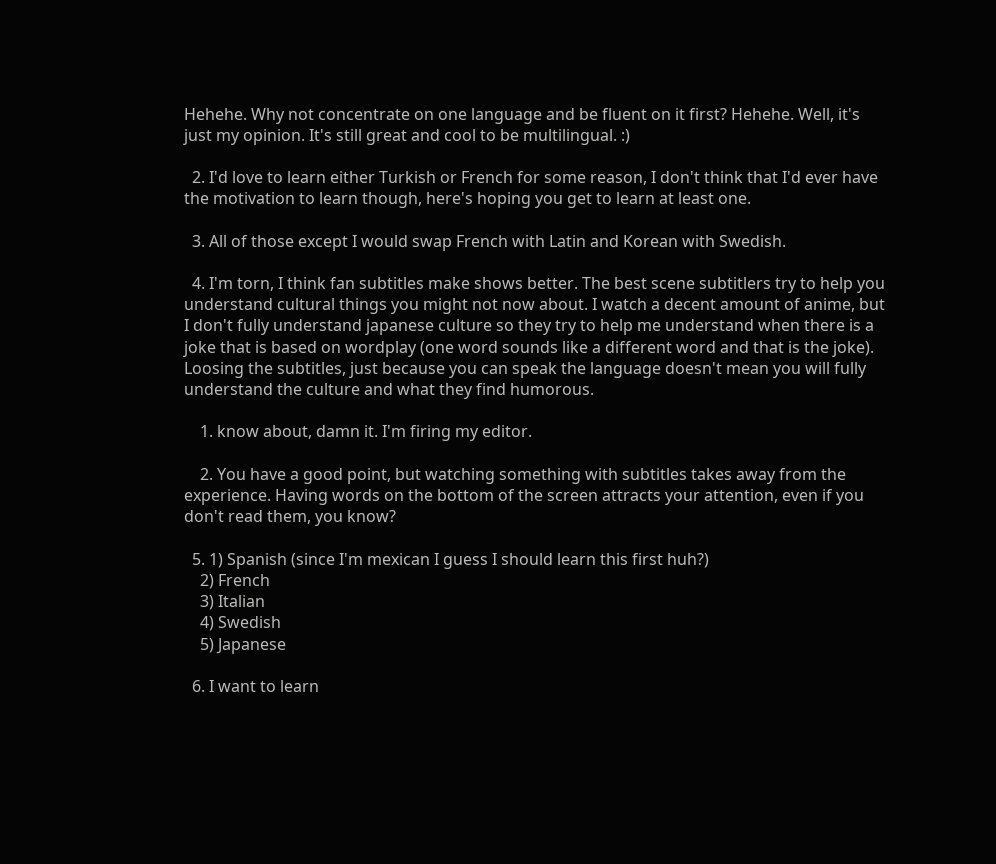Hehehe. Why not concentrate on one language and be fluent on it first? Hehehe. Well, it's just my opinion. It's still great and cool to be multilingual. :)

  2. I'd love to learn either Turkish or French for some reason, I don't think that I'd ever have the motivation to learn though, here's hoping you get to learn at least one.

  3. All of those except I would swap French with Latin and Korean with Swedish.

  4. I'm torn, I think fan subtitles make shows better. The best scene subtitlers try to help you understand cultural things you might not now about. I watch a decent amount of anime, but I don't fully understand japanese culture so they try to help me understand when there is a joke that is based on wordplay (one word sounds like a different word and that is the joke). Loosing the subtitles, just because you can speak the language doesn't mean you will fully understand the culture and what they find humorous.

    1. know about, damn it. I'm firing my editor.

    2. You have a good point, but watching something with subtitles takes away from the experience. Having words on the bottom of the screen attracts your attention, even if you don't read them, you know?

  5. 1) Spanish (since I'm mexican I guess I should learn this first huh?)
    2) French
    3) Italian
    4) Swedish
    5) Japanese

  6. I want to learn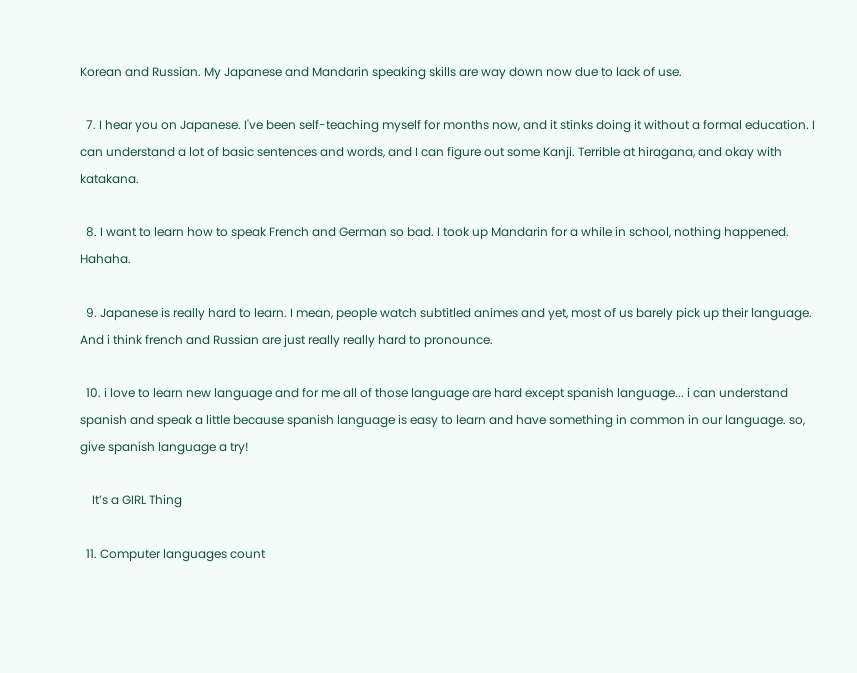Korean and Russian. My Japanese and Mandarin speaking skills are way down now due to lack of use.

  7. I hear you on Japanese. I've been self-teaching myself for months now, and it stinks doing it without a formal education. I can understand a lot of basic sentences and words, and I can figure out some Kanji. Terrible at hiragana, and okay with katakana.

  8. I want to learn how to speak French and German so bad. I took up Mandarin for a while in school, nothing happened. Hahaha.

  9. Japanese is really hard to learn. I mean, people watch subtitled animes and yet, most of us barely pick up their language. And i think french and Russian are just really really hard to pronounce.

  10. i love to learn new language and for me all of those language are hard except spanish language... i can understand spanish and speak a little because spanish language is easy to learn and have something in common in our language. so, give spanish language a try!

    It’s a GIRL Thing

  11. Computer languages count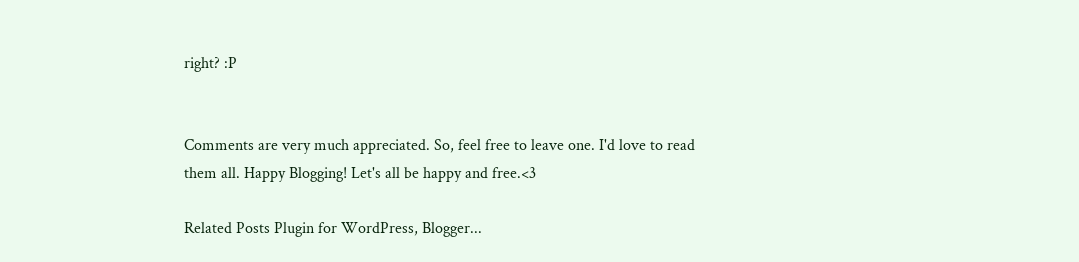right? :P


Comments are very much appreciated. So, feel free to leave one. I'd love to read them all. Happy Blogging! Let's all be happy and free.<3

Related Posts Plugin for WordPress, Blogger...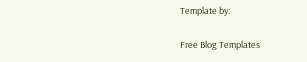Template by:

Free Blog Templates